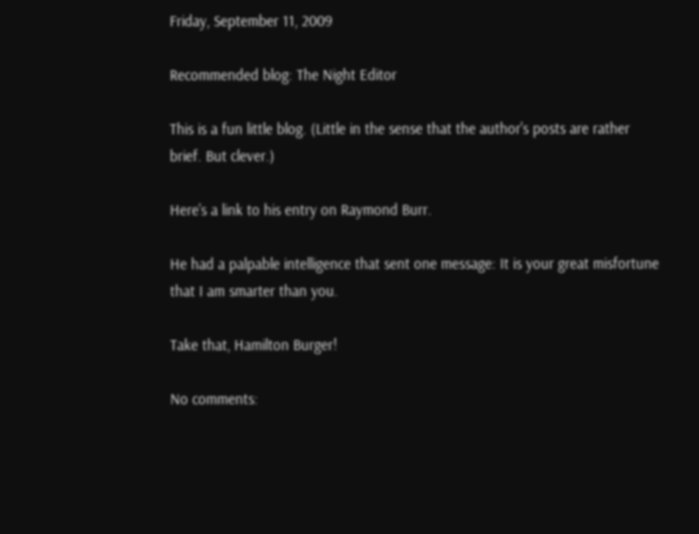Friday, September 11, 2009

Recommended blog: The Night Editor

This is a fun little blog. (Little in the sense that the author's posts are rather brief. But clever.)

Here's a link to his entry on Raymond Burr.

He had a palpable intelligence that sent one message: It is your great misfortune that I am smarter than you.

Take that, Hamilton Burger!

No comments: